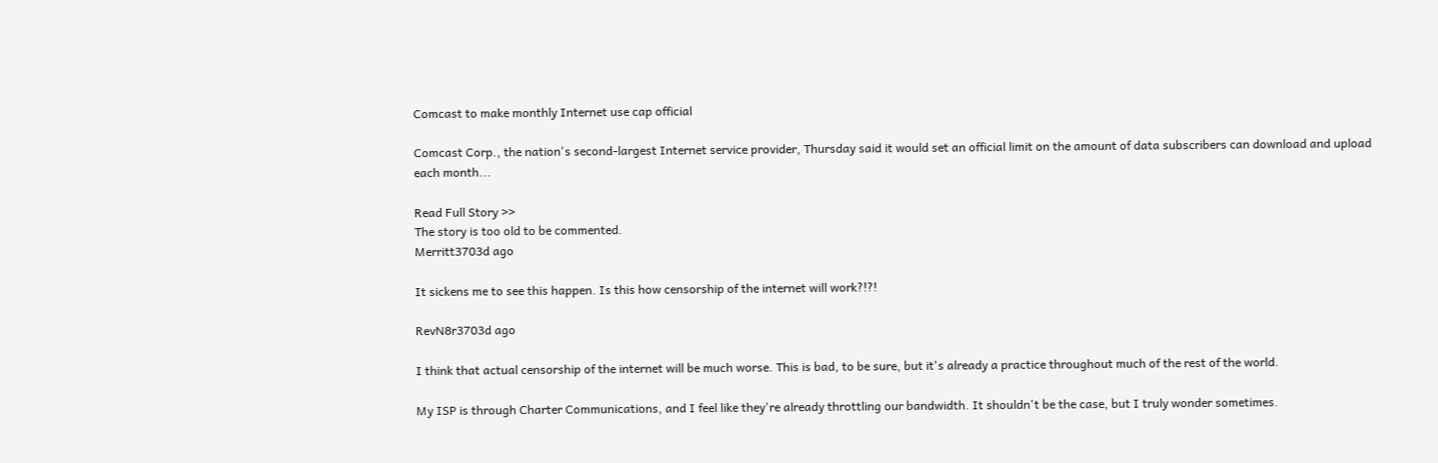Comcast to make monthly Internet use cap official

Comcast Corp., the nation's second-largest Internet service provider, Thursday said it would set an official limit on the amount of data subscribers can download and upload each month...

Read Full Story >>
The story is too old to be commented.
Merritt3703d ago

It sickens me to see this happen. Is this how censorship of the internet will work?!?!

RevN8r3703d ago

I think that actual censorship of the internet will be much worse. This is bad, to be sure, but it's already a practice throughout much of the rest of the world.

My ISP is through Charter Communications, and I feel like they're already throttling our bandwidth. It shouldn't be the case, but I truly wonder sometimes.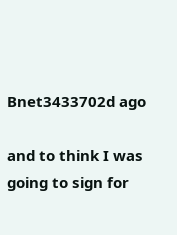Bnet3433702d ago

and to think I was going to sign for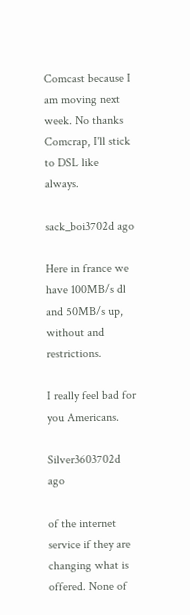Comcast because I am moving next week. No thanks Comcrap, I'll stick to DSL like always.

sack_boi3702d ago

Here in france we have 100MB/s dl and 50MB/s up, without and restrictions.

I really feel bad for you Americans.

Silver3603702d ago

of the internet service if they are changing what is offered. None of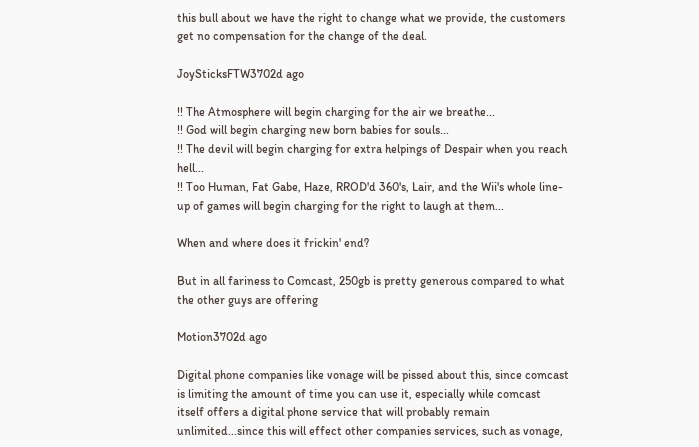this bull about we have the right to change what we provide, the customers get no compensation for the change of the deal.

JoySticksFTW3702d ago

!! The Atmosphere will begin charging for the air we breathe...
!! God will begin charging new born babies for souls...
!! The devil will begin charging for extra helpings of Despair when you reach hell...
!! Too Human, Fat Gabe, Haze, RROD'd 360's, Lair, and the Wii's whole line-up of games will begin charging for the right to laugh at them...

When and where does it frickin' end?

But in all fariness to Comcast, 250gb is pretty generous compared to what the other guys are offering

Motion3702d ago

Digital phone companies like vonage will be pissed about this, since comcast is limiting the amount of time you can use it, especially while comcast itself offers a digital phone service that will probably remain unlimited...since this will effect other companies services, such as vonage,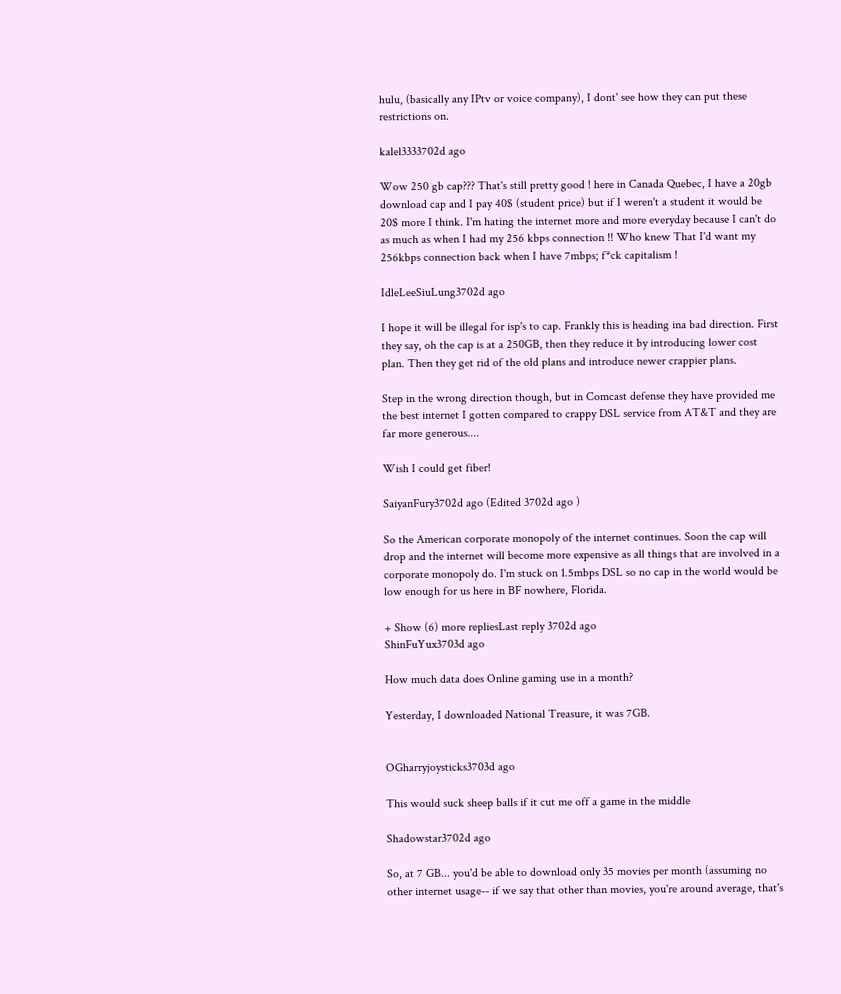hulu, (basically any IPtv or voice company), I dont' see how they can put these restrictions on.

kalel3333702d ago

Wow 250 gb cap??? That's still pretty good ! here in Canada Quebec, I have a 20gb download cap and I pay 40$ (student price) but if I weren't a student it would be 20$ more I think. I'm hating the internet more and more everyday because I can't do as much as when I had my 256 kbps connection !! Who knew That I'd want my 256kbps connection back when I have 7mbps; f*ck capitalism !

IdleLeeSiuLung3702d ago

I hope it will be illegal for isp's to cap. Frankly this is heading ina bad direction. First they say, oh the cap is at a 250GB, then they reduce it by introducing lower cost plan. Then they get rid of the old plans and introduce newer crappier plans.

Step in the wrong direction though, but in Comcast defense they have provided me the best internet I gotten compared to crappy DSL service from AT&T and they are far more generous....

Wish I could get fiber!

SaiyanFury3702d ago (Edited 3702d ago )

So the American corporate monopoly of the internet continues. Soon the cap will drop and the internet will become more expensive as all things that are involved in a corporate monopoly do. I'm stuck on 1.5mbps DSL so no cap in the world would be low enough for us here in BF nowhere, Florida.

+ Show (6) more repliesLast reply 3702d ago
ShinFuYux3703d ago

How much data does Online gaming use in a month?

Yesterday, I downloaded National Treasure, it was 7GB.


OGharryjoysticks3703d ago

This would suck sheep balls if it cut me off a game in the middle

Shadowstar3702d ago

So, at 7 GB... you'd be able to download only 35 movies per month (assuming no other internet usage-- if we say that other than movies, you're around average, that's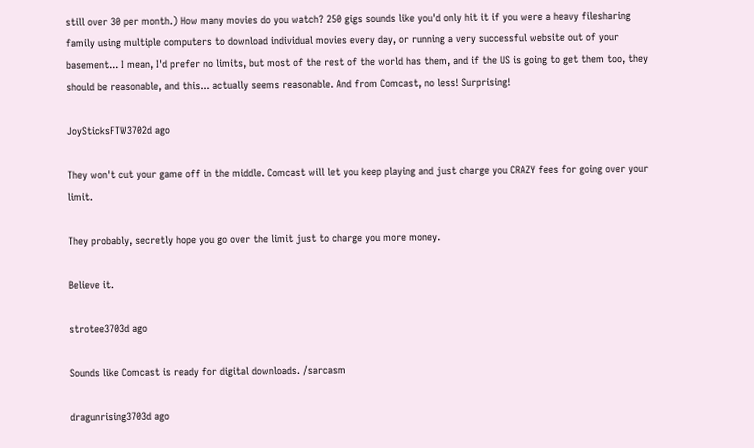still over 30 per month.) How many movies do you watch? 250 gigs sounds like you'd only hit it if you were a heavy filesharing family using multiple computers to download individual movies every day, or running a very successful website out of your basement... I mean, I'd prefer no limits, but most of the rest of the world has them, and if the US is going to get them too, they should be reasonable, and this... actually seems reasonable. And from Comcast, no less! Surprising!

JoySticksFTW3702d ago

They won't cut your game off in the middle. Comcast will let you keep playing and just charge you CRAZY fees for going over your limit.

They probably, secretly hope you go over the limit just to charge you more money.

Believe it.

strotee3703d ago

Sounds like Comcast is ready for digital downloads. /sarcasm

dragunrising3703d ago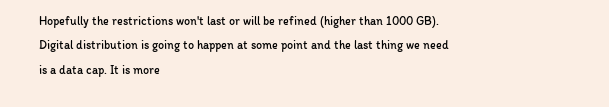Hopefully the restrictions won't last or will be refined (higher than 1000 GB). Digital distribution is going to happen at some point and the last thing we need is a data cap. It is more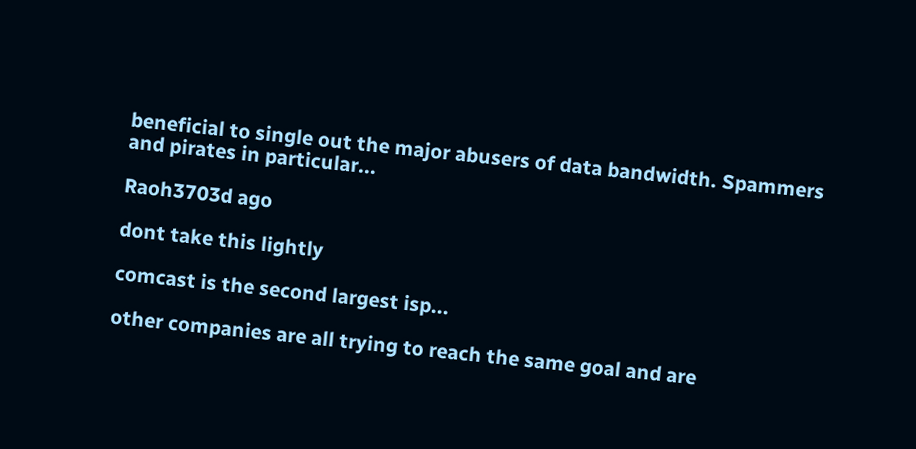beneficial to single out the major abusers of data bandwidth. Spammers and pirates in particular...

Raoh3703d ago

dont take this lightly

comcast is the second largest isp...

other companies are all trying to reach the same goal and are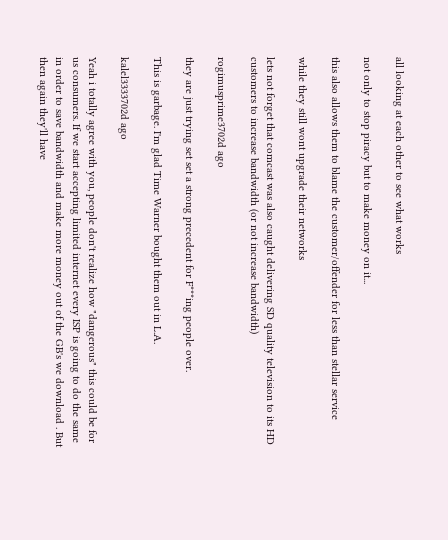all looking at each other to see what works

not only to stop piracy but to make money on it...

this also allows them to blame the customer/offender for less than stellar service

while they still wont upgrade their networks

lets not forget that comcast was also caught delivering SD quality television to its HD customers to increase bandwidth (or not increase bandwidth)

rogimusprime3702d ago

they are just trying set set a strong precedent for F***ing people over.

This is garbage. I'm glad Time Warner bought them out in L.A.

kalel3333702d ago

Yeah i totally agree with you, people don't realize how "dangerous" this could be for us consumers. If we start accepting limited internet every ISP is going to do the same in order to save bandwidth and make more money out of the GB's we download . But then again they'll have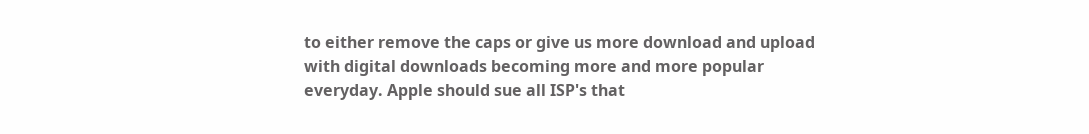to either remove the caps or give us more download and upload with digital downloads becoming more and more popular everyday. Apple should sue all ISP's that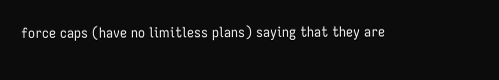force caps (have no limitless plans) saying that they are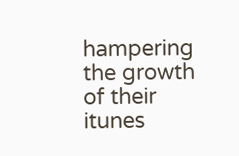hampering the growth of their itunes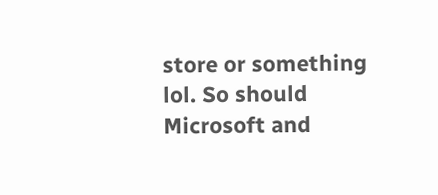store or something lol. So should Microsoft and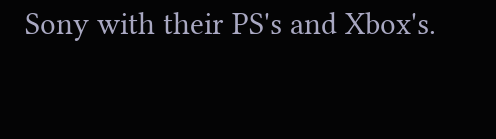Sony with their PS's and Xbox's.